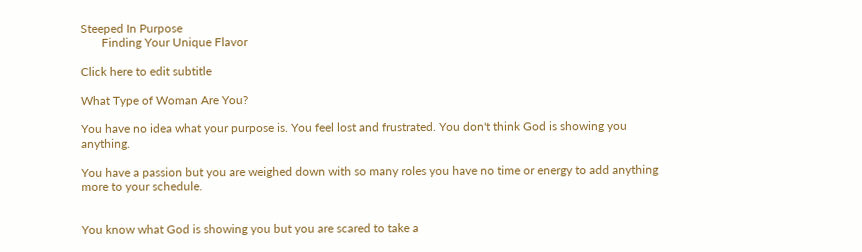Steeped In Purpose
       Finding Your Unique Flavor

Click here to edit subtitle

What Type of Woman Are You?

You have no idea what your purpose is. You feel lost and frustrated. You don't think God is showing you anything.

You have a passion but you are weighed down with so many roles you have no time or energy to add anything more to your schedule.


You know what God is showing you but you are scared to take a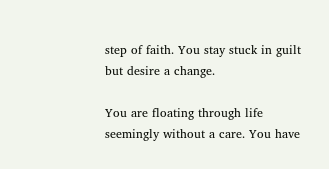step of faith. You stay stuck in guilt but desire a change.

You are floating through life seemingly without a care. You have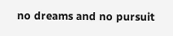no dreams and no pursuit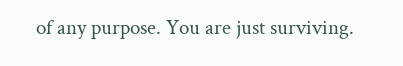of any purpose. You are just surviving.